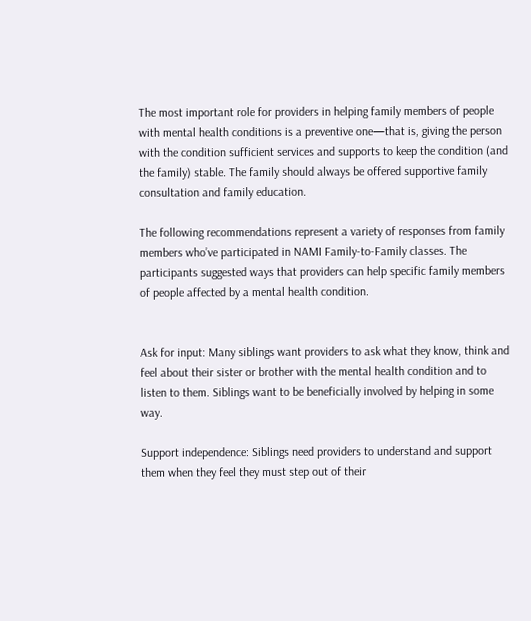The most important role for providers in helping family members of people with mental health conditions is a preventive one—that is, giving the person with the condition sufficient services and supports to keep the condition (and the family) stable. The family should always be offered supportive family consultation and family education.

The following recommendations represent a variety of responses from family members who’ve participated in NAMI Family-to-Family classes. The participants suggested ways that providers can help specific family members of people affected by a mental health condition.


Ask for input: Many siblings want providers to ask what they know, think and feel about their sister or brother with the mental health condition and to listen to them. Siblings want to be beneficially involved by helping in some way.

Support independence: Siblings need providers to understand and support them when they feel they must step out of their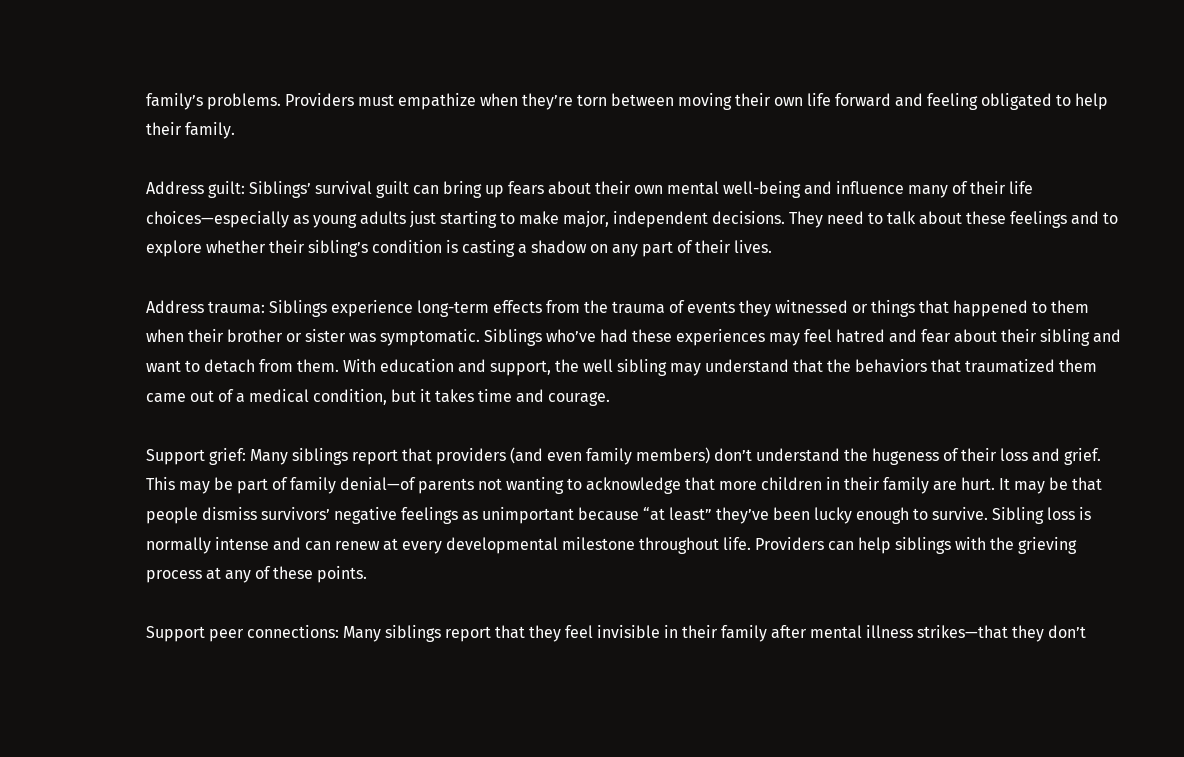family’s problems. Providers must empathize when they’re torn between moving their own life forward and feeling obligated to help their family.

Address guilt: Siblings’ survival guilt can bring up fears about their own mental well-being and influence many of their life choices—especially as young adults just starting to make major, independent decisions. They need to talk about these feelings and to explore whether their sibling’s condition is casting a shadow on any part of their lives.

Address trauma: Siblings experience long-term effects from the trauma of events they witnessed or things that happened to them when their brother or sister was symptomatic. Siblings who’ve had these experiences may feel hatred and fear about their sibling and want to detach from them. With education and support, the well sibling may understand that the behaviors that traumatized them came out of a medical condition, but it takes time and courage.

Support grief: Many siblings report that providers (and even family members) don’t understand the hugeness of their loss and grief. This may be part of family denial—of parents not wanting to acknowledge that more children in their family are hurt. It may be that people dismiss survivors’ negative feelings as unimportant because “at least” they’ve been lucky enough to survive. Sibling loss is normally intense and can renew at every developmental milestone throughout life. Providers can help siblings with the grieving process at any of these points.

Support peer connections: Many siblings report that they feel invisible in their family after mental illness strikes—that they don’t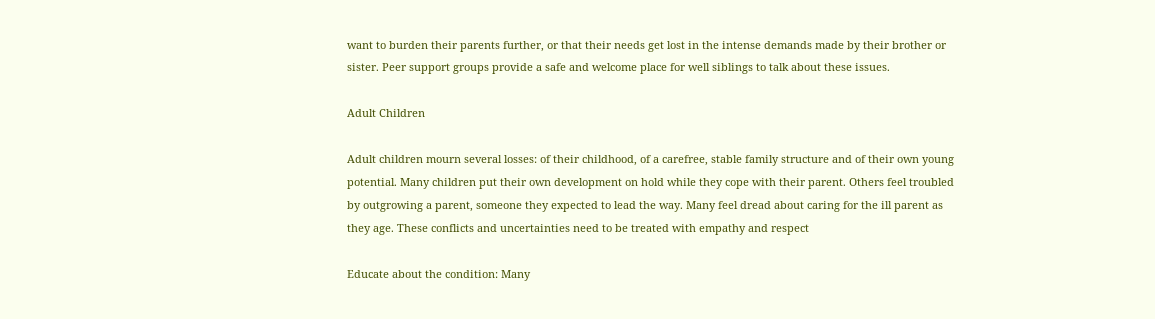want to burden their parents further, or that their needs get lost in the intense demands made by their brother or sister. Peer support groups provide a safe and welcome place for well siblings to talk about these issues.

Adult Children

Adult children mourn several losses: of their childhood, of a carefree, stable family structure and of their own young potential. Many children put their own development on hold while they cope with their parent. Others feel troubled by outgrowing a parent, someone they expected to lead the way. Many feel dread about caring for the ill parent as they age. These conflicts and uncertainties need to be treated with empathy and respect

Educate about the condition: Many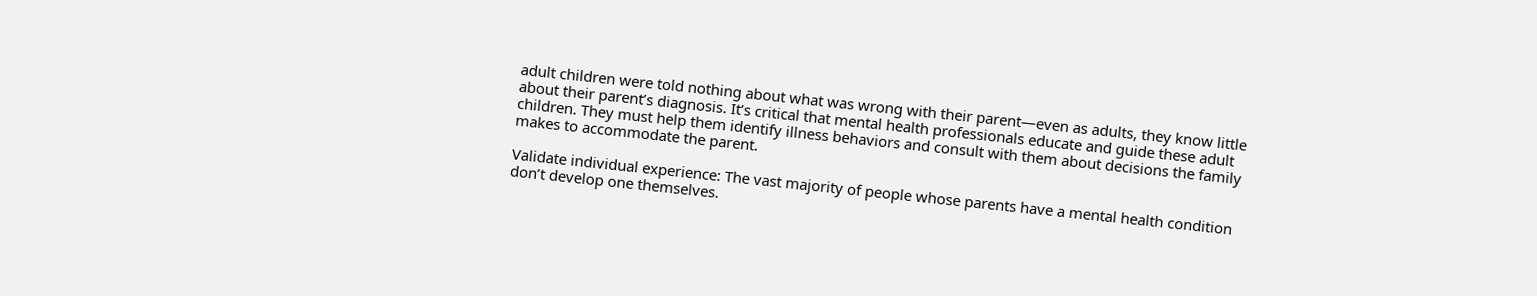adult children were told nothing about what was wrong with their parent—even as adults, they know little about their parent’s diagnosis. It’s critical that mental health professionals educate and guide these adult children. They must help them identify illness behaviors and consult with them about decisions the family makes to accommodate the parent.

Validate individual experience: The vast majority of people whose parents have a mental health condition don’t develop one themselves.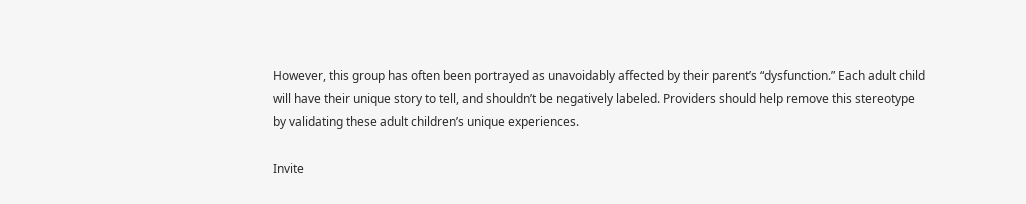However, this group has often been portrayed as unavoidably affected by their parent’s “dysfunction.” Each adult child will have their unique story to tell, and shouldn’t be negatively labeled. Providers should help remove this stereotype by validating these adult children’s unique experiences.

Invite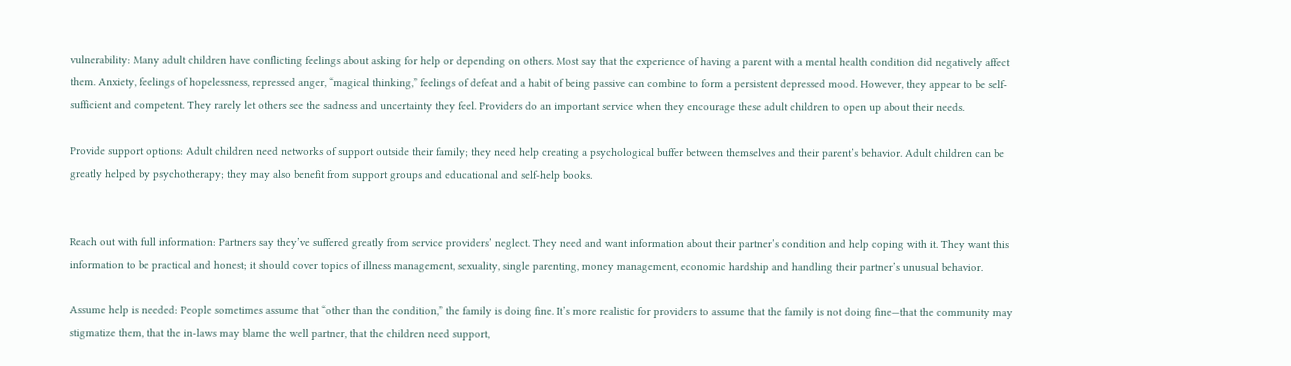vulnerability: Many adult children have conflicting feelings about asking for help or depending on others. Most say that the experience of having a parent with a mental health condition did negatively affect them. Anxiety, feelings of hopelessness, repressed anger, “magical thinking,” feelings of defeat and a habit of being passive can combine to form a persistent depressed mood. However, they appear to be self-sufficient and competent. They rarely let others see the sadness and uncertainty they feel. Providers do an important service when they encourage these adult children to open up about their needs.

Provide support options: Adult children need networks of support outside their family; they need help creating a psychological buffer between themselves and their parent’s behavior. Adult children can be greatly helped by psychotherapy; they may also benefit from support groups and educational and self-help books.


Reach out with full information: Partners say they’ve suffered greatly from service providers’ neglect. They need and want information about their partner’s condition and help coping with it. They want this information to be practical and honest; it should cover topics of illness management, sexuality, single parenting, money management, economic hardship and handling their partner’s unusual behavior.

Assume help is needed: People sometimes assume that “other than the condition,” the family is doing fine. It’s more realistic for providers to assume that the family is not doing fine—that the community may stigmatize them, that the in-laws may blame the well partner, that the children need support,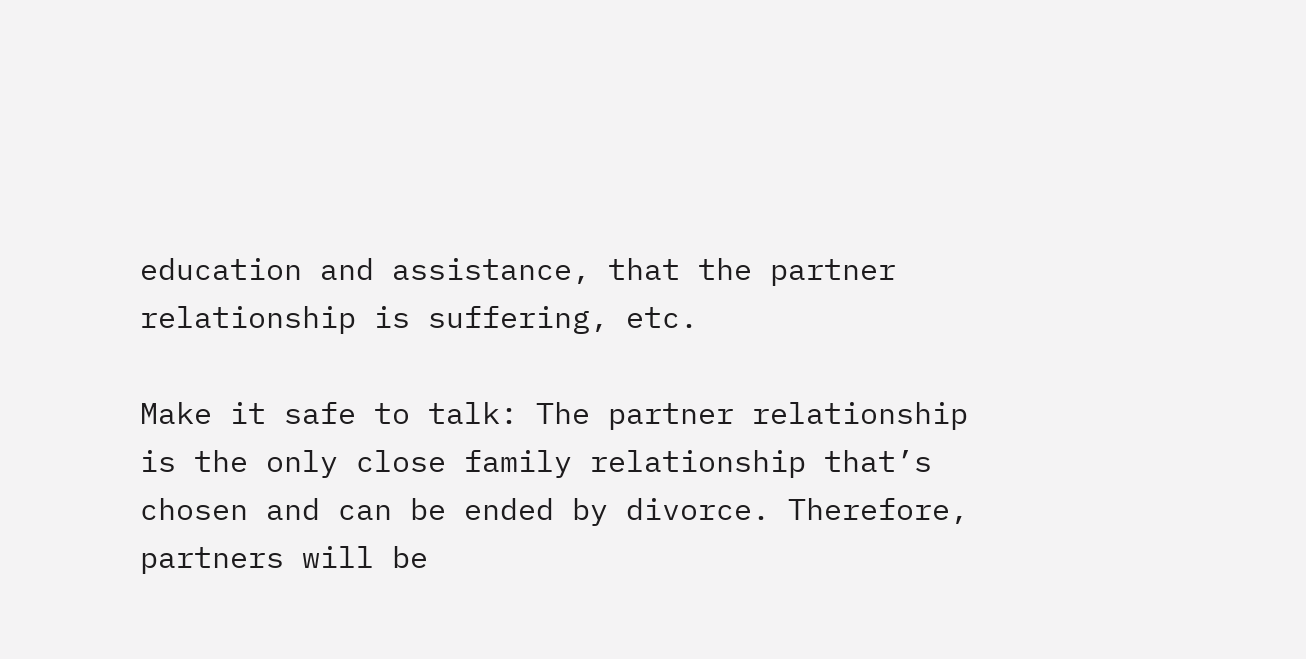education and assistance, that the partner relationship is suffering, etc.

Make it safe to talk: The partner relationship is the only close family relationship that’s chosen and can be ended by divorce. Therefore, partners will be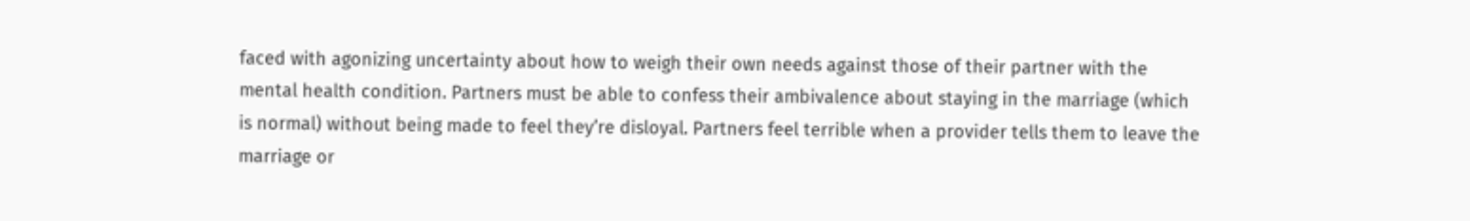faced with agonizing uncertainty about how to weigh their own needs against those of their partner with the mental health condition. Partners must be able to confess their ambivalence about staying in the marriage (which is normal) without being made to feel they’re disloyal. Partners feel terrible when a provider tells them to leave the marriage or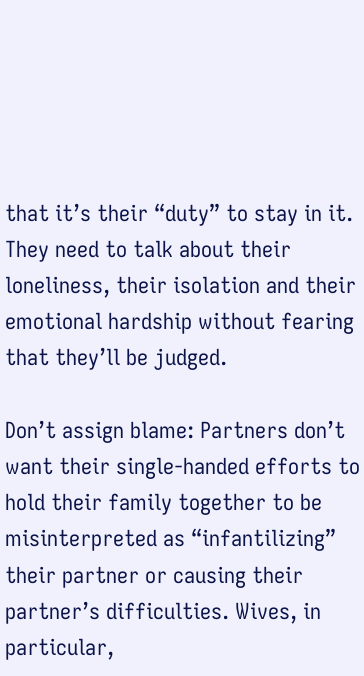that it’s their “duty” to stay in it. They need to talk about their loneliness, their isolation and their emotional hardship without fearing that they’ll be judged.

Don’t assign blame: Partners don’t want their single-handed efforts to hold their family together to be misinterpreted as “infantilizing” their partner or causing their partner’s difficulties. Wives, in particular,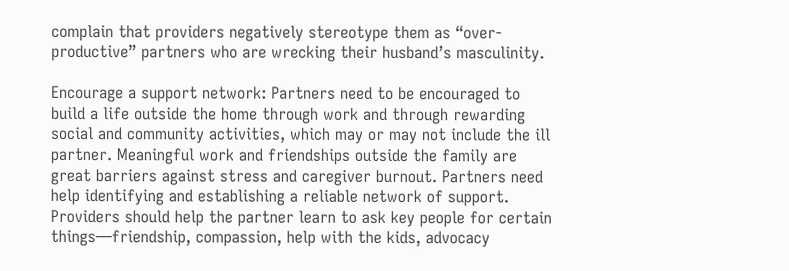complain that providers negatively stereotype them as “over-productive” partners who are wrecking their husband’s masculinity.

Encourage a support network: Partners need to be encouraged to build a life outside the home through work and through rewarding social and community activities, which may or may not include the ill partner. Meaningful work and friendships outside the family are great barriers against stress and caregiver burnout. Partners need help identifying and establishing a reliable network of support. Providers should help the partner learn to ask key people for certain things—friendship, compassion, help with the kids, advocacy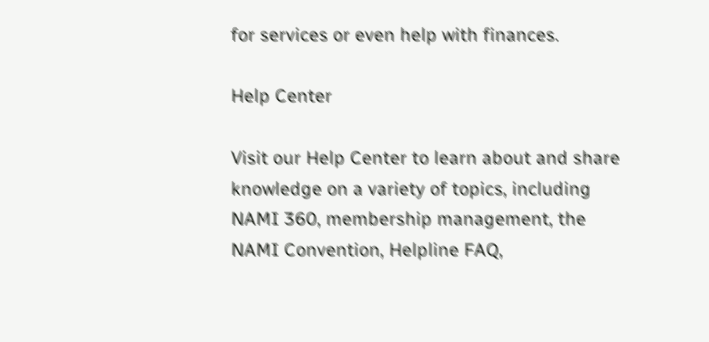for services or even help with finances.

Help Center

Visit our Help Center to learn about and share knowledge on a variety of topics, including NAMI 360, membership management, the NAMI Convention, Helpline FAQ,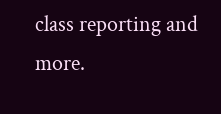class reporting and more.